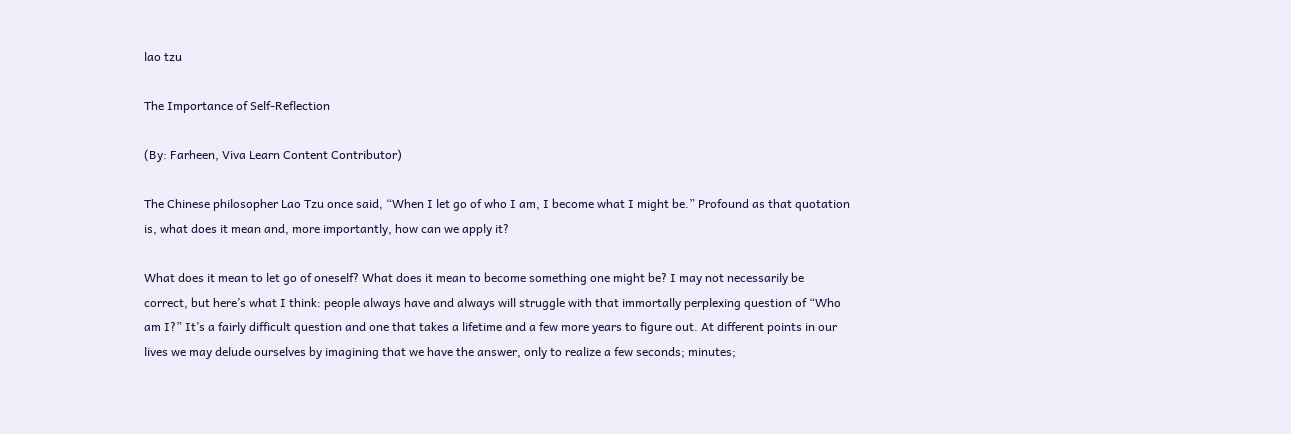lao tzu

The Importance of Self-Reflection

(By: Farheen, Viva Learn Content Contributor)

The Chinese philosopher Lao Tzu once said, “When I let go of who I am, I become what I might be.” Profound as that quotation is, what does it mean and, more importantly, how can we apply it?

What does it mean to let go of oneself? What does it mean to become something one might be? I may not necessarily be correct, but here’s what I think: people always have and always will struggle with that immortally perplexing question of “Who am I?” It’s a fairly difficult question and one that takes a lifetime and a few more years to figure out. At different points in our lives we may delude ourselves by imagining that we have the answer, only to realize a few seconds; minutes;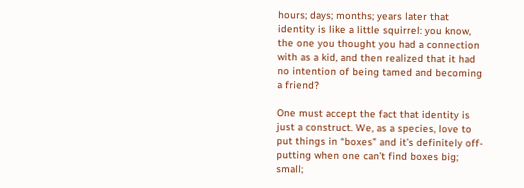hours; days; months; years later that identity is like a little squirrel: you know, the one you thought you had a connection with as a kid, and then realized that it had no intention of being tamed and becoming a friend?

One must accept the fact that identity is just a construct. We, as a species, love to put things in “boxes” and it’s definitely off-putting when one can’t find boxes big; small;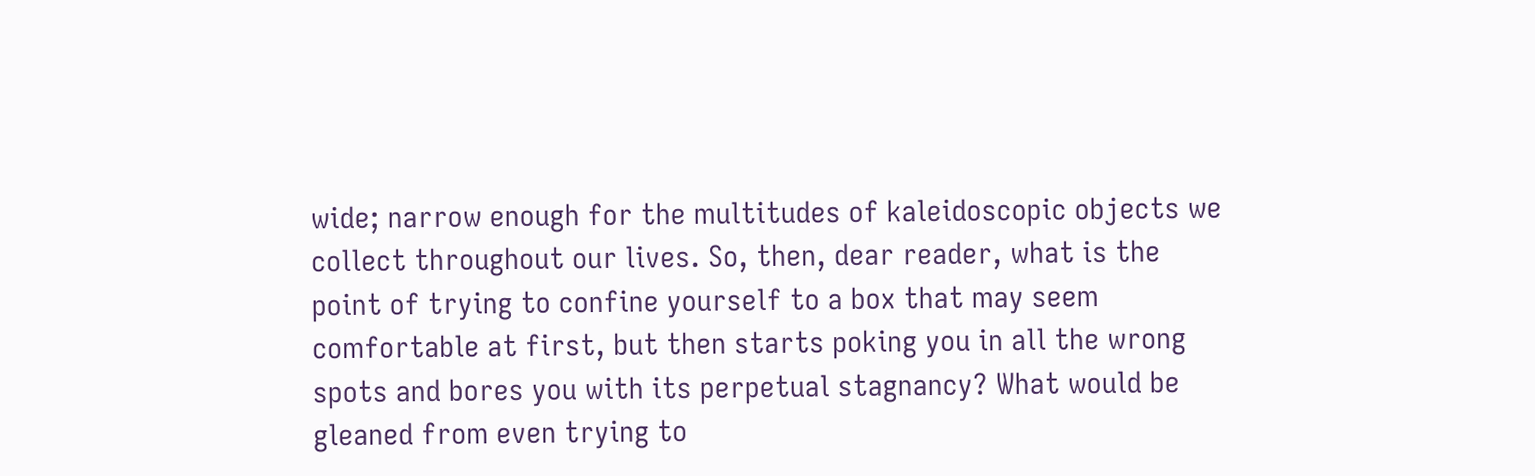wide; narrow enough for the multitudes of kaleidoscopic objects we collect throughout our lives. So, then, dear reader, what is the point of trying to confine yourself to a box that may seem comfortable at first, but then starts poking you in all the wrong spots and bores you with its perpetual stagnancy? What would be gleaned from even trying to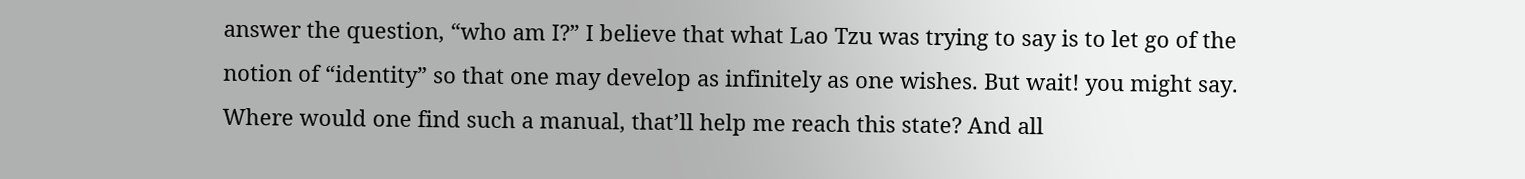answer the question, “who am I?” I believe that what Lao Tzu was trying to say is to let go of the notion of “identity” so that one may develop as infinitely as one wishes. But wait! you might say. Where would one find such a manual, that’ll help me reach this state? And all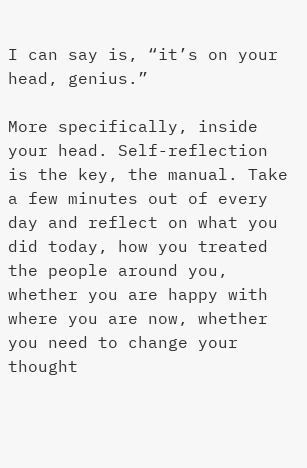I can say is, “it’s on your head, genius.”

More specifically, inside your head. Self-reflection is the key, the manual. Take a few minutes out of every day and reflect on what you did today, how you treated the people around you, whether you are happy with where you are now, whether you need to change your thought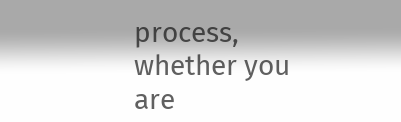process, whether you are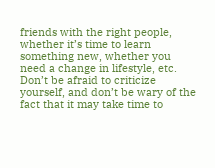friends with the right people, whether it’s time to learn something new, whether you need a change in lifestyle, etc. Don’t be afraid to criticize yourself, and don’t be wary of the fact that it may take time to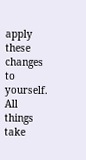apply these changes to yourself. All things take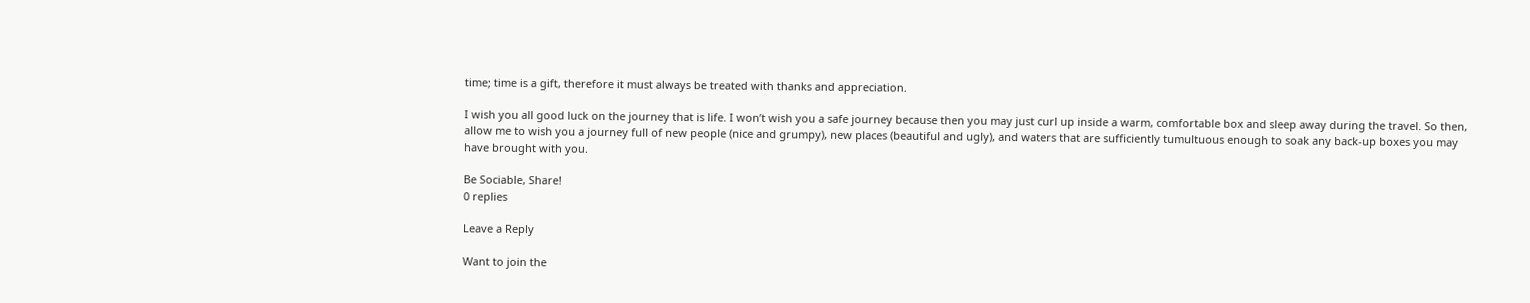time; time is a gift, therefore it must always be treated with thanks and appreciation.

I wish you all good luck on the journey that is life. I won’t wish you a safe journey because then you may just curl up inside a warm, comfortable box and sleep away during the travel. So then, allow me to wish you a journey full of new people (nice and grumpy), new places (beautiful and ugly), and waters that are sufficiently tumultuous enough to soak any back-up boxes you may have brought with you.

Be Sociable, Share!
0 replies

Leave a Reply

Want to join the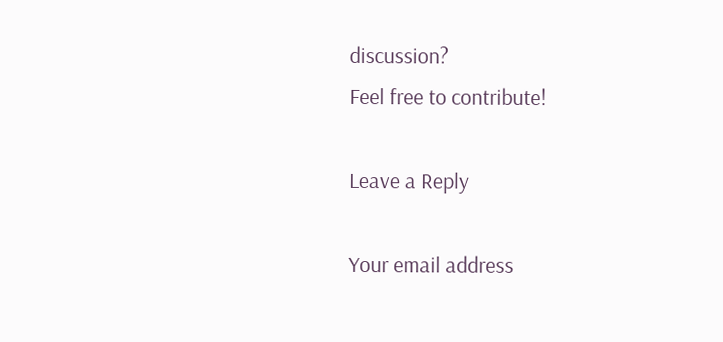discussion?
Feel free to contribute!

Leave a Reply

Your email address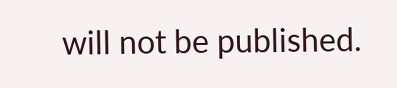will not be published.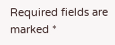Required fields are marked *